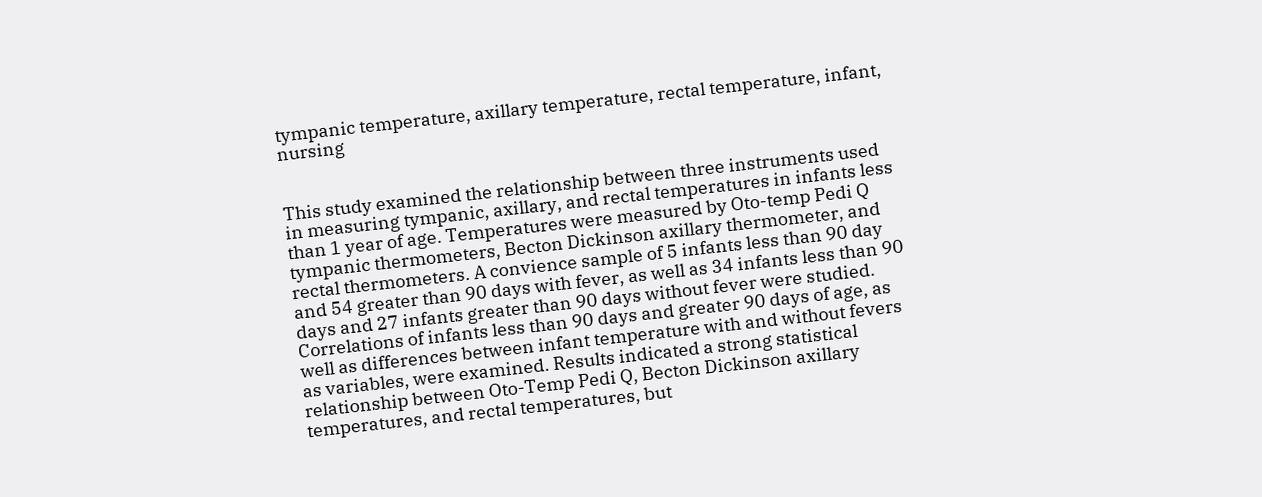tympanic temperature, axillary temperature, rectal temperature, infant, nursing


This study examined the relationship between three instruments used in measuring tympanic, axillary, and rectal temperatures in infants less than 1 year of age. Temperatures were measured by Oto-temp Pedi Q tympanic thermometers, Becton Dickinson axillary thermometer, and rectal thermometers. A convience sample of 5 infants less than 90 day and 54 greater than 90 days with fever, as well as 34 infants less than 90 days and 27 infants greater than 90 days without fever were studied. Correlations of infants less than 90 days and greater 90 days of age, as well as differences between infant temperature with and without fevers as variables, were examined. Results indicated a strong statistical relationship between Oto-Temp Pedi Q, Becton Dickinson axillary temperatures, and rectal temperatures, but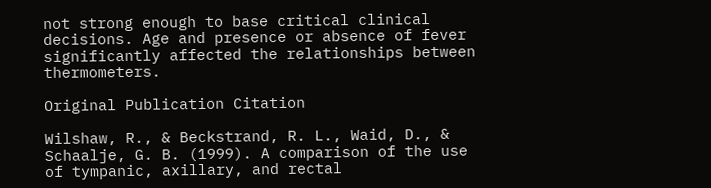not strong enough to base critical clinical decisions. Age and presence or absence of fever significantly affected the relationships between thermometers.

Original Publication Citation

Wilshaw, R., & Beckstrand, R. L., Waid, D., & Schaalje, G. B. (1999). A comparison of the use of tympanic, axillary, and rectal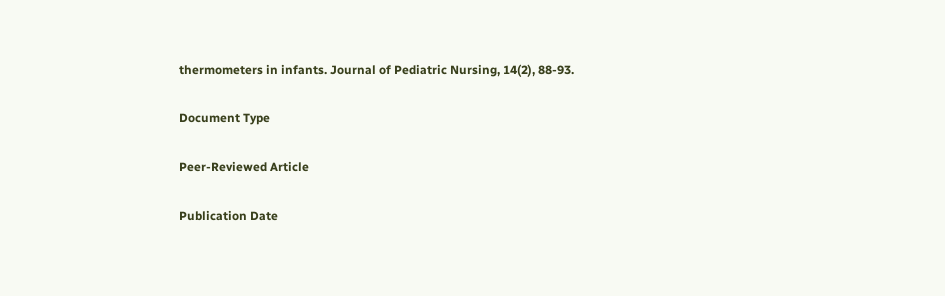thermometers in infants. Journal of Pediatric Nursing, 14(2), 88-93.

Document Type

Peer-Reviewed Article

Publication Date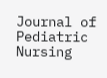Journal of Pediatric Nursing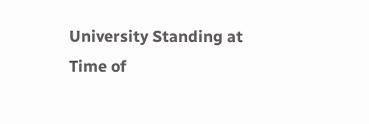University Standing at Time of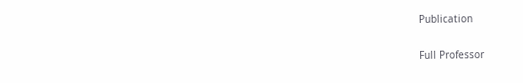Publication

Full Professor